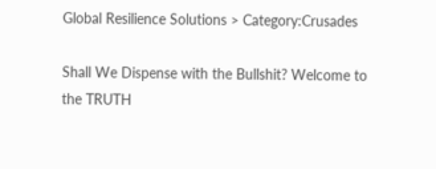Global Resilience Solutions > Category:Crusades

Shall We Dispense with the Bullshit? Welcome to the TRUTH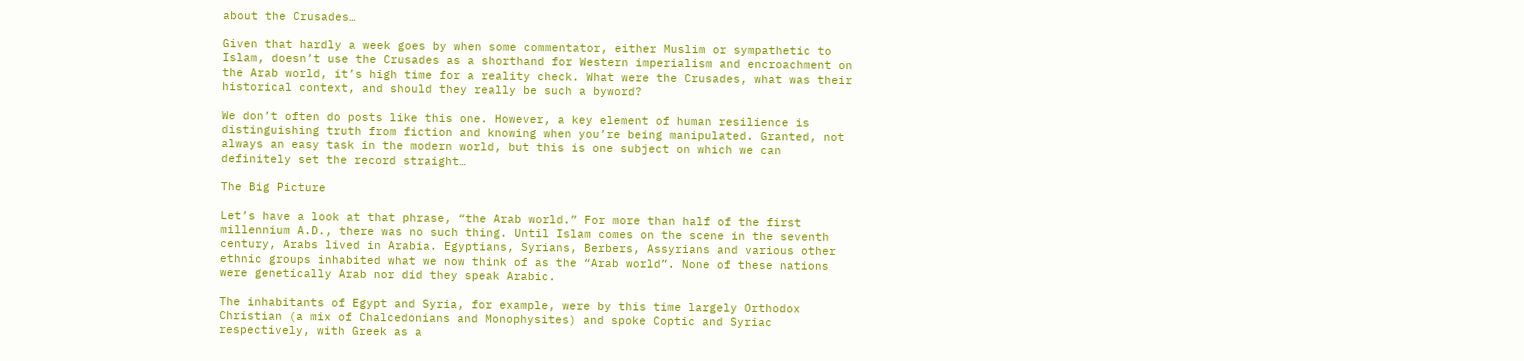about the Crusades…

Given that hardly a week goes by when some commentator, either Muslim or sympathetic to Islam, doesn’t use the Crusades as a shorthand for Western imperialism and encroachment on the Arab world, it’s high time for a reality check. What were the Crusades, what was their historical context, and should they really be such a byword?

We don’t often do posts like this one. However, a key element of human resilience is distinguishing truth from fiction and knowing when you’re being manipulated. Granted, not always an easy task in the modern world, but this is one subject on which we can definitely set the record straight…

The Big Picture

Let’s have a look at that phrase, “the Arab world.” For more than half of the first millennium A.D., there was no such thing. Until Islam comes on the scene in the seventh century, Arabs lived in Arabia. Egyptians, Syrians, Berbers, Assyrians and various other ethnic groups inhabited what we now think of as the “Arab world”. None of these nations were genetically Arab nor did they speak Arabic.

The inhabitants of Egypt and Syria, for example, were by this time largely Orthodox Christian (a mix of Chalcedonians and Monophysites) and spoke Coptic and Syriac respectively, with Greek as a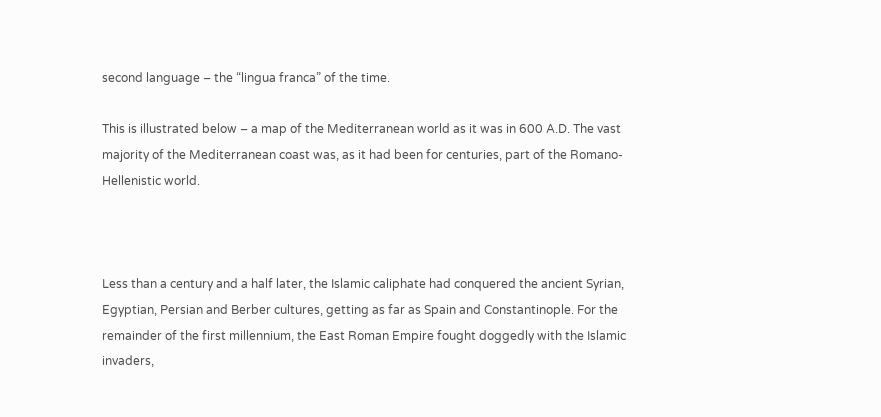second language – the “lingua franca” of the time.

This is illustrated below – a map of the Mediterranean world as it was in 600 A.D. The vast majority of the Mediterranean coast was, as it had been for centuries, part of the Romano-Hellenistic world.



Less than a century and a half later, the Islamic caliphate had conquered the ancient Syrian, Egyptian, Persian and Berber cultures, getting as far as Spain and Constantinople. For the remainder of the first millennium, the East Roman Empire fought doggedly with the Islamic invaders,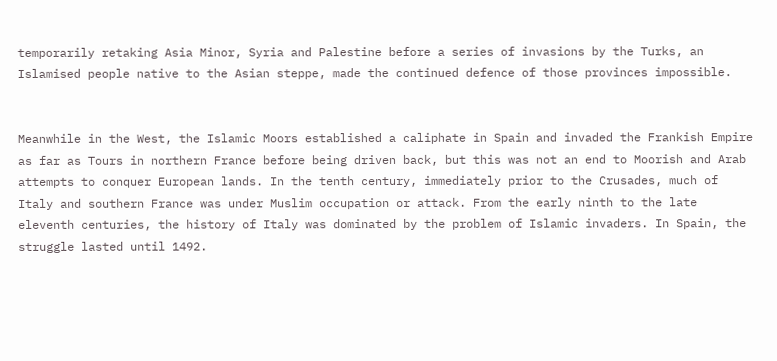temporarily retaking Asia Minor, Syria and Palestine before a series of invasions by the Turks, an Islamised people native to the Asian steppe, made the continued defence of those provinces impossible.


Meanwhile in the West, the Islamic Moors established a caliphate in Spain and invaded the Frankish Empire as far as Tours in northern France before being driven back, but this was not an end to Moorish and Arab attempts to conquer European lands. In the tenth century, immediately prior to the Crusades, much of Italy and southern France was under Muslim occupation or attack. From the early ninth to the late eleventh centuries, the history of Italy was dominated by the problem of Islamic invaders. In Spain, the struggle lasted until 1492.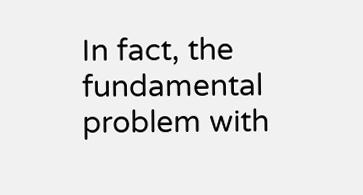In fact, the fundamental problem with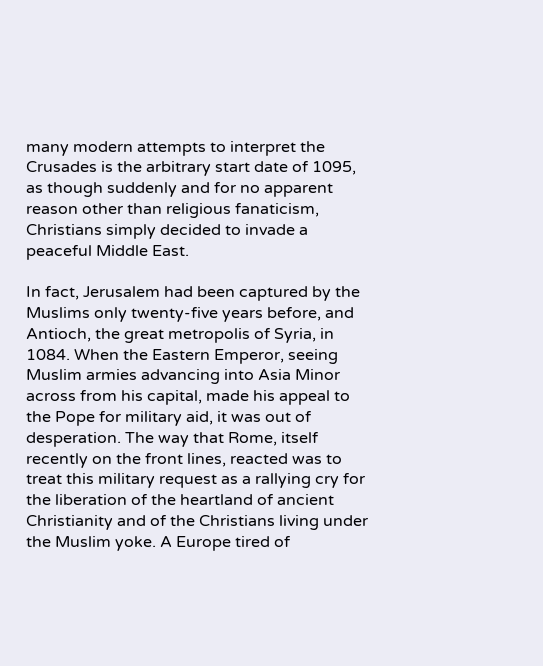many modern attempts to interpret the Crusades is the arbitrary start date of 1095, as though suddenly and for no apparent reason other than religious fanaticism, Christians simply decided to invade a peaceful Middle East.

In fact, Jerusalem had been captured by the Muslims only twenty-five years before, and Antioch, the great metropolis of Syria, in 1084. When the Eastern Emperor, seeing Muslim armies advancing into Asia Minor across from his capital, made his appeal to the Pope for military aid, it was out of desperation. The way that Rome, itself recently on the front lines, reacted was to treat this military request as a rallying cry for the liberation of the heartland of ancient Christianity and of the Christians living under the Muslim yoke. A Europe tired of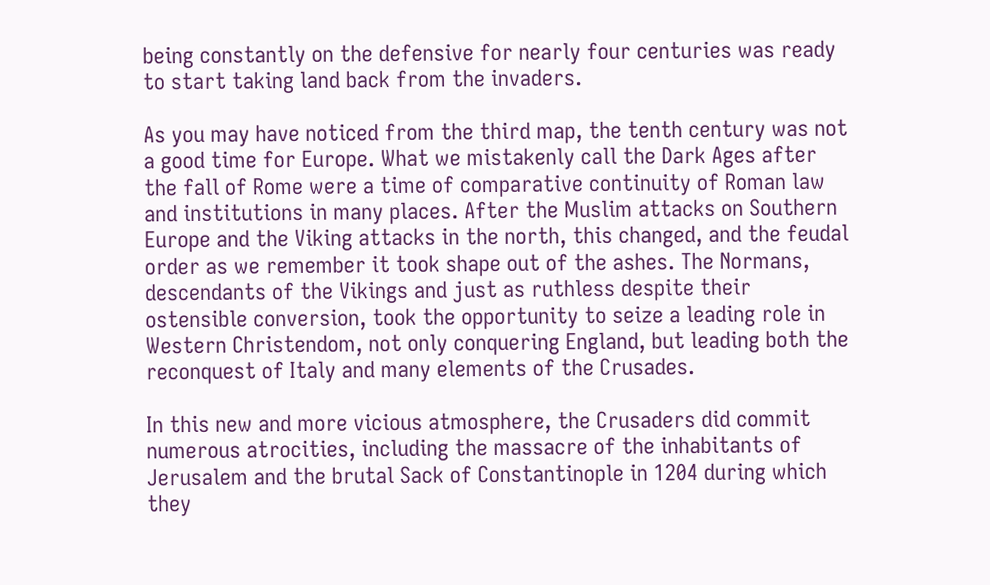being constantly on the defensive for nearly four centuries was ready to start taking land back from the invaders.

As you may have noticed from the third map, the tenth century was not a good time for Europe. What we mistakenly call the Dark Ages after the fall of Rome were a time of comparative continuity of Roman law and institutions in many places. After the Muslim attacks on Southern Europe and the Viking attacks in the north, this changed, and the feudal order as we remember it took shape out of the ashes. The Normans, descendants of the Vikings and just as ruthless despite their ostensible conversion, took the opportunity to seize a leading role in Western Christendom, not only conquering England, but leading both the reconquest of Italy and many elements of the Crusades.

In this new and more vicious atmosphere, the Crusaders did commit numerous atrocities, including the massacre of the inhabitants of Jerusalem and the brutal Sack of Constantinople in 1204 during which they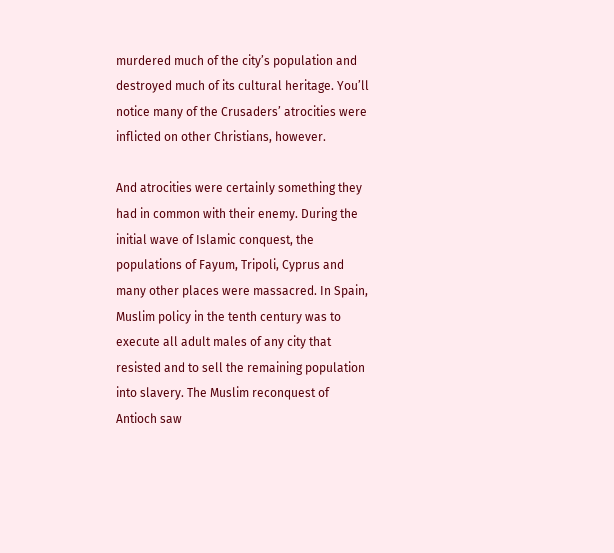murdered much of the city’s population and destroyed much of its cultural heritage. You’ll notice many of the Crusaders’ atrocities were inflicted on other Christians, however.

And atrocities were certainly something they had in common with their enemy. During the initial wave of Islamic conquest, the populations of Fayum, Tripoli, Cyprus and many other places were massacred. In Spain, Muslim policy in the tenth century was to execute all adult males of any city that resisted and to sell the remaining population into slavery. The Muslim reconquest of Antioch saw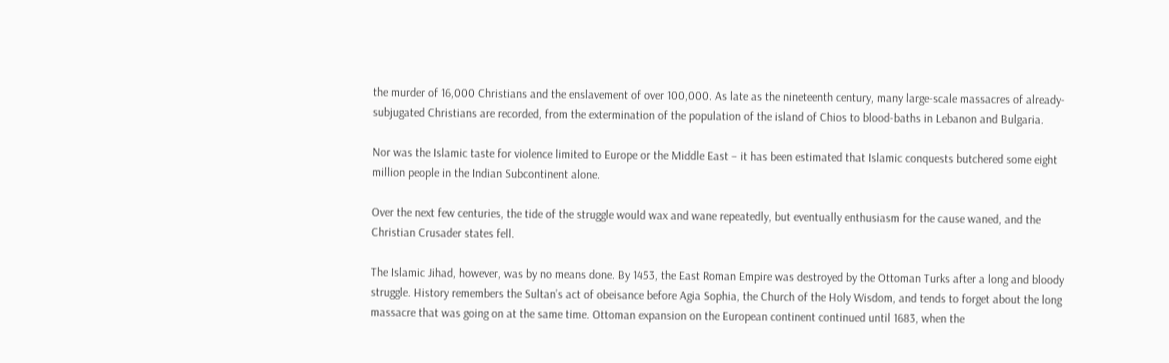the murder of 16,000 Christians and the enslavement of over 100,000. As late as the nineteenth century, many large-scale massacres of already-subjugated Christians are recorded, from the extermination of the population of the island of Chios to blood-baths in Lebanon and Bulgaria.

Nor was the Islamic taste for violence limited to Europe or the Middle East – it has been estimated that Islamic conquests butchered some eight million people in the Indian Subcontinent alone.

Over the next few centuries, the tide of the struggle would wax and wane repeatedly, but eventually enthusiasm for the cause waned, and the Christian Crusader states fell.

The Islamic Jihad, however, was by no means done. By 1453, the East Roman Empire was destroyed by the Ottoman Turks after a long and bloody struggle. History remembers the Sultan’s act of obeisance before Agia Sophia, the Church of the Holy Wisdom, and tends to forget about the long massacre that was going on at the same time. Ottoman expansion on the European continent continued until 1683, when the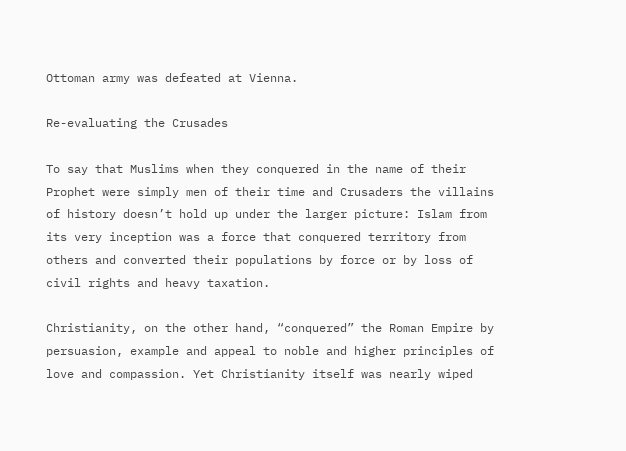Ottoman army was defeated at Vienna.

Re-evaluating the Crusades

To say that Muslims when they conquered in the name of their Prophet were simply men of their time and Crusaders the villains of history doesn’t hold up under the larger picture: Islam from its very inception was a force that conquered territory from others and converted their populations by force or by loss of civil rights and heavy taxation.

Christianity, on the other hand, “conquered” the Roman Empire by persuasion, example and appeal to noble and higher principles of love and compassion. Yet Christianity itself was nearly wiped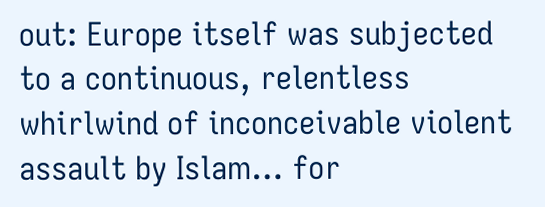out: Europe itself was subjected to a continuous, relentless whirlwind of inconceivable violent assault by Islam… for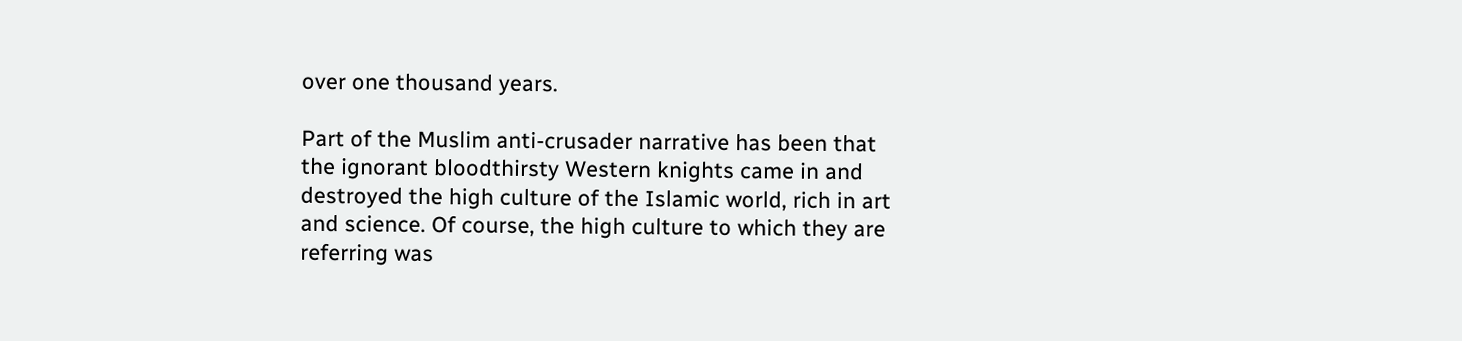over one thousand years.

Part of the Muslim anti-crusader narrative has been that the ignorant bloodthirsty Western knights came in and destroyed the high culture of the Islamic world, rich in art and science. Of course, the high culture to which they are referring was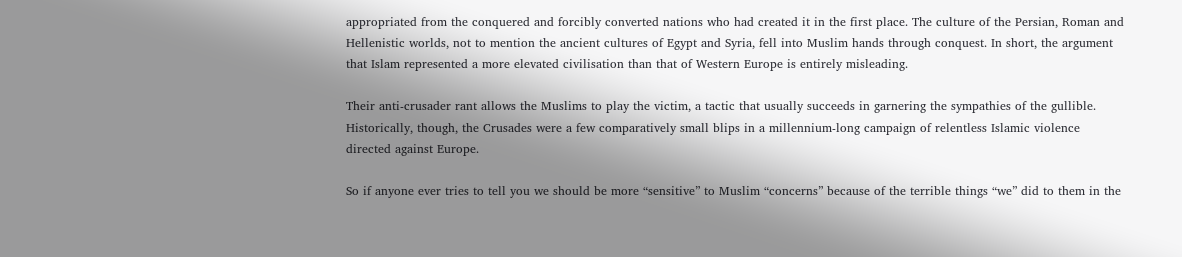appropriated from the conquered and forcibly converted nations who had created it in the first place. The culture of the Persian, Roman and Hellenistic worlds, not to mention the ancient cultures of Egypt and Syria, fell into Muslim hands through conquest. In short, the argument that Islam represented a more elevated civilisation than that of Western Europe is entirely misleading.

Their anti-crusader rant allows the Muslims to play the victim, a tactic that usually succeeds in garnering the sympathies of the gullible. Historically, though, the Crusades were a few comparatively small blips in a millennium-long campaign of relentless Islamic violence directed against Europe.

So if anyone ever tries to tell you we should be more “sensitive” to Muslim “concerns” because of the terrible things “we” did to them in the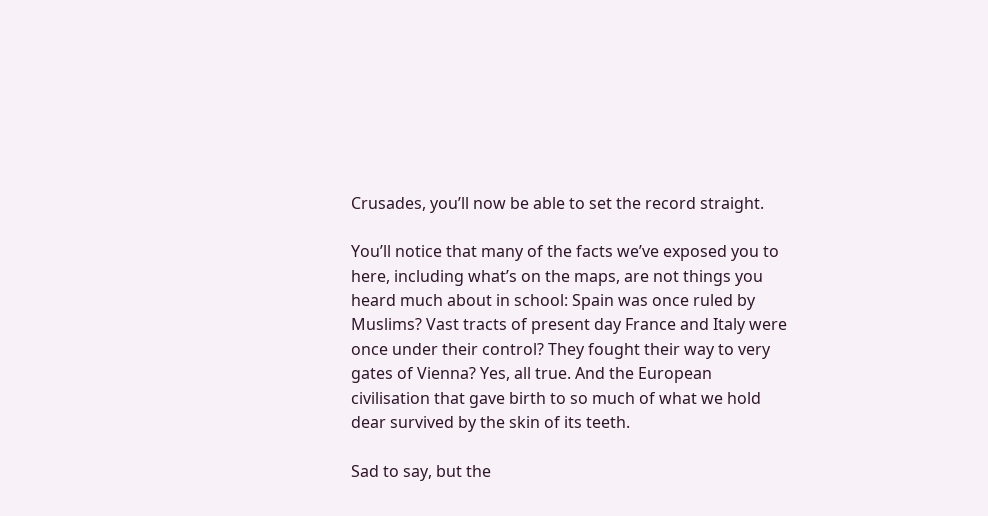Crusades, you’ll now be able to set the record straight.

You’ll notice that many of the facts we’ve exposed you to here, including what’s on the maps, are not things you heard much about in school: Spain was once ruled by Muslims? Vast tracts of present day France and Italy were once under their control? They fought their way to very gates of Vienna? Yes, all true. And the European civilisation that gave birth to so much of what we hold dear survived by the skin of its teeth.

Sad to say, but the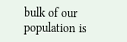bulk of our population is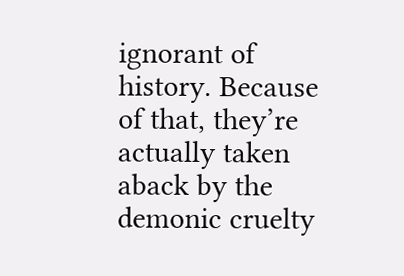ignorant of history. Because of that, they’re actually taken aback by the demonic cruelty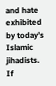and hate exhibited by today’s Islamic jihadists. If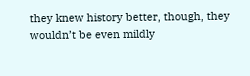they knew history better, though, they wouldn’t be even mildly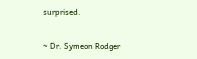surprised.


~ Dr. Symeon Rodger